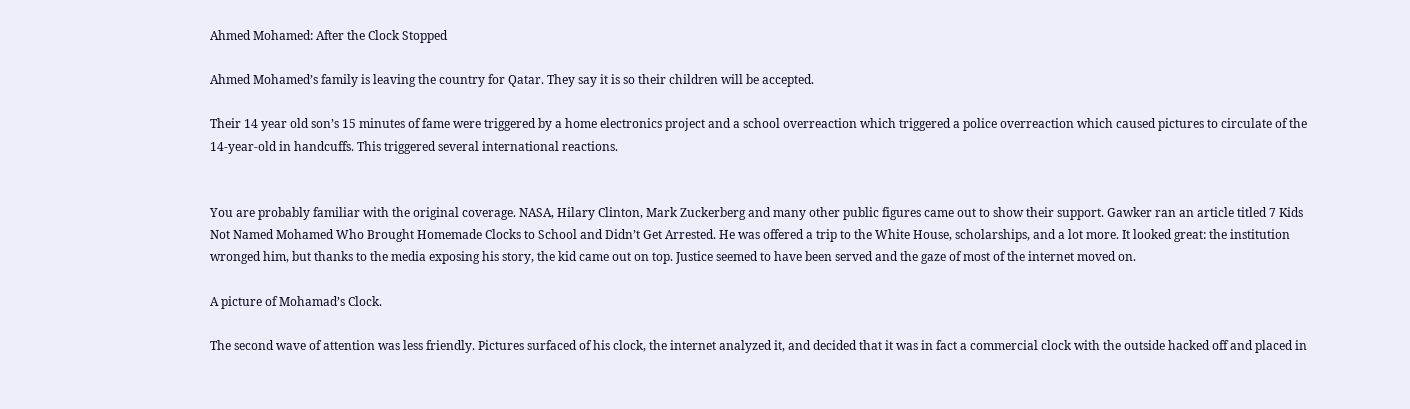Ahmed Mohamed: After the Clock Stopped

Ahmed Mohamed’s family is leaving the country for Qatar. They say it is so their children will be accepted.

Their 14 year old son’s 15 minutes of fame were triggered by a home electronics project and a school overreaction which triggered a police overreaction which caused pictures to circulate of the 14-year-old in handcuffs. This triggered several international reactions.


You are probably familiar with the original coverage. NASA, Hilary Clinton, Mark Zuckerberg and many other public figures came out to show their support. Gawker ran an article titled 7 Kids Not Named Mohamed Who Brought Homemade Clocks to School and Didn’t Get Arrested. He was offered a trip to the White House, scholarships, and a lot more. It looked great: the institution wronged him, but thanks to the media exposing his story, the kid came out on top. Justice seemed to have been served and the gaze of most of the internet moved on.

A picture of Mohamad’s Clock.

The second wave of attention was less friendly. Pictures surfaced of his clock, the internet analyzed it, and decided that it was in fact a commercial clock with the outside hacked off and placed in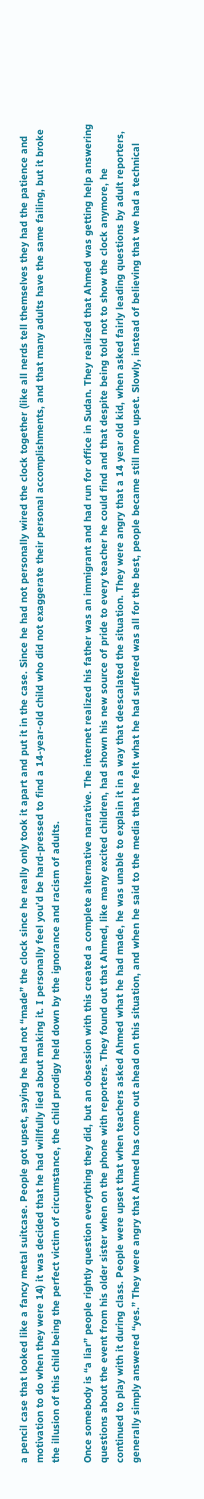a pencil case that looked like a fancy metal suitcase. People got upset, saying he had not “made” the clock since he really only took it apart and put it in the case. Since he had not personally wired the clock together (like all nerds tell themselves they had the patience and motivation to do when they were 14) it was decided that he had willfully lied about making it. I personally feel you’d be hard-pressed to find a 14-year-old child who did not exaggerate their personal accomplishments, and that many adults have the same failing, but it broke the illusion of this child being the perfect victim of circumstance, the child prodigy held down by the ignorance and racism of adults.

Once somebody is “a liar” people rightly question everything they did, but an obsession with this created a complete alternative narrative. The internet realized his father was an immigrant and had run for office in Sudan. They realized that Ahmed was getting help answering questions about the event from his older sister when on the phone with reporters. They found out that Ahmed, like many excited children, had shown his new source of pride to every teacher he could find and that despite being told not to show the clock anymore, he continued to play with it during class. People were upset that when teachers asked Ahmed what he had made, he was unable to explain it in a way that deescalated the situation. They were angry that a 14 year old kid, when asked fairly leading questions by adult reporters, generally simply answered “yes.” They were angry that Ahmed has come out ahead on this situation, and when he said to the media that he felt what he had suffered was all for the best, people became still more upset. Slowly, instead of believing that we had a technical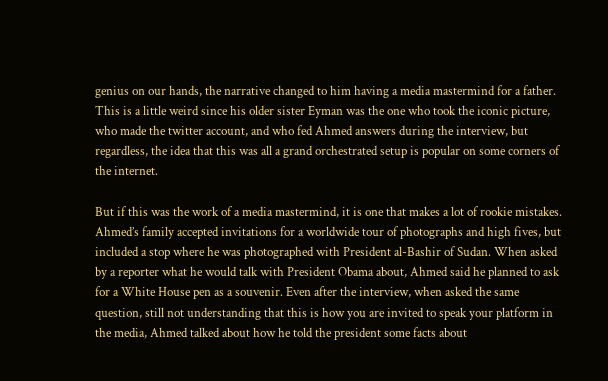genius on our hands, the narrative changed to him having a media mastermind for a father. This is a little weird since his older sister Eyman was the one who took the iconic picture, who made the twitter account, and who fed Ahmed answers during the interview, but regardless, the idea that this was all a grand orchestrated setup is popular on some corners of the internet.

But if this was the work of a media mastermind, it is one that makes a lot of rookie mistakes. Ahmed’s family accepted invitations for a worldwide tour of photographs and high fives, but included a stop where he was photographed with President al-Bashir of Sudan. When asked by a reporter what he would talk with President Obama about, Ahmed said he planned to ask for a White House pen as a souvenir. Even after the interview, when asked the same question, still not understanding that this is how you are invited to speak your platform in the media, Ahmed talked about how he told the president some facts about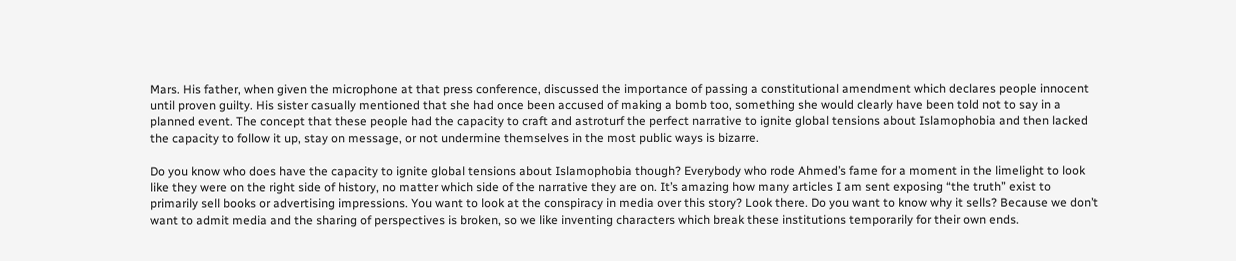Mars. His father, when given the microphone at that press conference, discussed the importance of passing a constitutional amendment which declares people innocent until proven guilty. His sister casually mentioned that she had once been accused of making a bomb too, something she would clearly have been told not to say in a planned event. The concept that these people had the capacity to craft and astroturf the perfect narrative to ignite global tensions about Islamophobia and then lacked the capacity to follow it up, stay on message, or not undermine themselves in the most public ways is bizarre.

Do you know who does have the capacity to ignite global tensions about Islamophobia though? Everybody who rode Ahmed’s fame for a moment in the limelight to look like they were on the right side of history, no matter which side of the narrative they are on. It’s amazing how many articles I am sent exposing “the truth” exist to primarily sell books or advertising impressions. You want to look at the conspiracy in media over this story? Look there. Do you want to know why it sells? Because we don’t want to admit media and the sharing of perspectives is broken, so we like inventing characters which break these institutions temporarily for their own ends.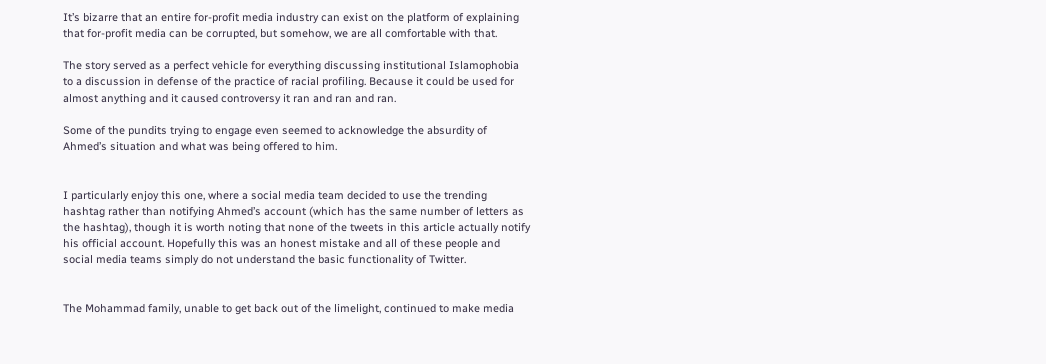It’s bizarre that an entire for-profit media industry can exist on the platform of explaining that for-profit media can be corrupted, but somehow, we are all comfortable with that.

The story served as a perfect vehicle for everything discussing institutional Islamophobia to a discussion in defense of the practice of racial profiling. Because it could be used for almost anything and it caused controversy it ran and ran and ran.

Some of the pundits trying to engage even seemed to acknowledge the absurdity of Ahmed’s situation and what was being offered to him.


I particularly enjoy this one, where a social media team decided to use the trending hashtag rather than notifying Ahmed’s account (which has the same number of letters as the hashtag), though it is worth noting that none of the tweets in this article actually notify his official account. Hopefully this was an honest mistake and all of these people and social media teams simply do not understand the basic functionality of Twitter.


The Mohammad family, unable to get back out of the limelight, continued to make media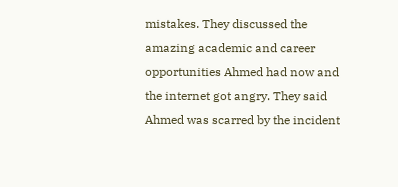mistakes. They discussed the amazing academic and career opportunities Ahmed had now and the internet got angry. They said Ahmed was scarred by the incident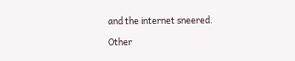and the internet sneered.

Other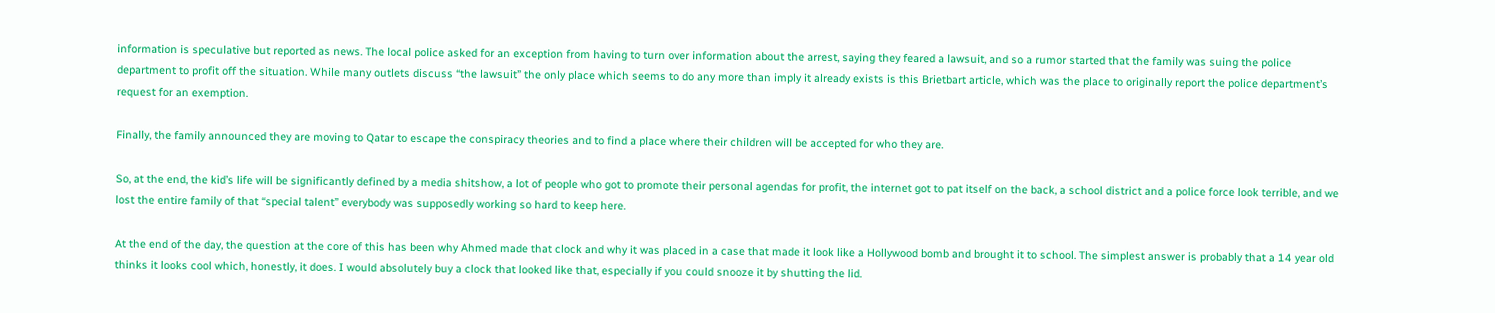information is speculative but reported as news. The local police asked for an exception from having to turn over information about the arrest, saying they feared a lawsuit, and so a rumor started that the family was suing the police department to profit off the situation. While many outlets discuss “the lawsuit” the only place which seems to do any more than imply it already exists is this Brietbart article, which was the place to originally report the police department’s request for an exemption.

Finally, the family announced they are moving to Qatar to escape the conspiracy theories and to find a place where their children will be accepted for who they are.

So, at the end, the kid’s life will be significantly defined by a media shitshow, a lot of people who got to promote their personal agendas for profit, the internet got to pat itself on the back, a school district and a police force look terrible, and we lost the entire family of that “special talent” everybody was supposedly working so hard to keep here.

At the end of the day, the question at the core of this has been why Ahmed made that clock and why it was placed in a case that made it look like a Hollywood bomb and brought it to school. The simplest answer is probably that a 14 year old thinks it looks cool which, honestly, it does. I would absolutely buy a clock that looked like that, especially if you could snooze it by shutting the lid.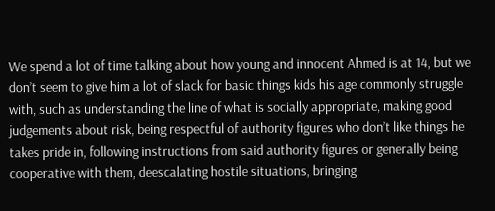We spend a lot of time talking about how young and innocent Ahmed is at 14, but we don’t seem to give him a lot of slack for basic things kids his age commonly struggle with, such as understanding the line of what is socially appropriate, making good judgements about risk, being respectful of authority figures who don’t like things he takes pride in, following instructions from said authority figures or generally being cooperative with them, deescalating hostile situations, bringing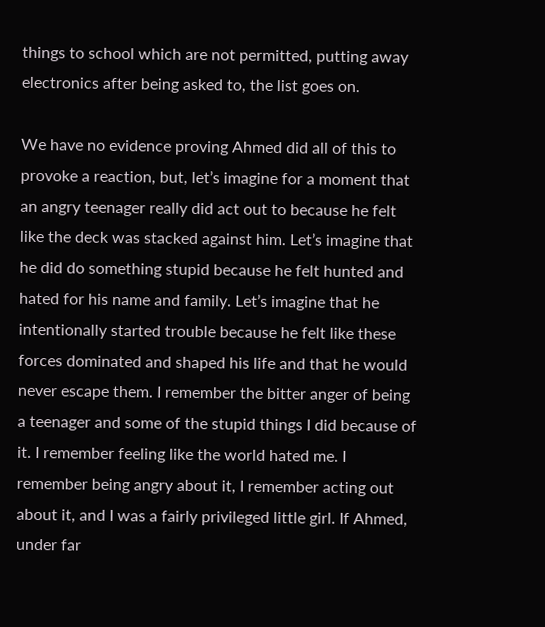things to school which are not permitted, putting away electronics after being asked to, the list goes on.

We have no evidence proving Ahmed did all of this to provoke a reaction, but, let’s imagine for a moment that an angry teenager really did act out to because he felt like the deck was stacked against him. Let’s imagine that he did do something stupid because he felt hunted and hated for his name and family. Let’s imagine that he intentionally started trouble because he felt like these forces dominated and shaped his life and that he would never escape them. I remember the bitter anger of being a teenager and some of the stupid things I did because of it. I remember feeling like the world hated me. I remember being angry about it, I remember acting out about it, and I was a fairly privileged little girl. If Ahmed, under far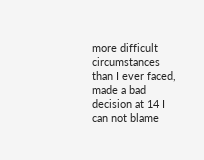more difficult circumstances than I ever faced, made a bad decision at 14 I can not blame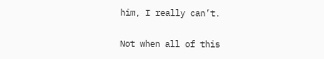him, I really can’t.

Not when all of this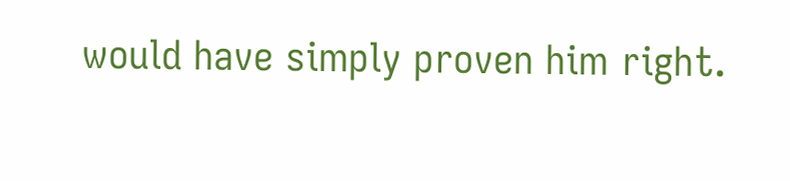would have simply proven him right.